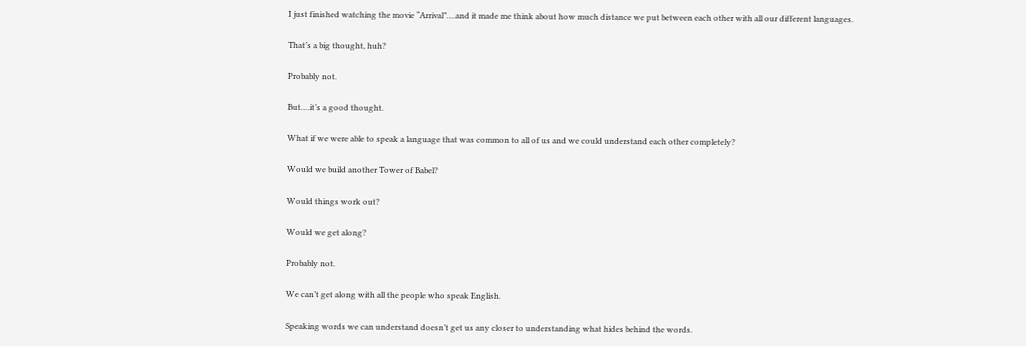I just finished watching the movie “Arrival”….and it made me think about how much distance we put between each other with all our different languages.

That’s a big thought, huh?

Probably not.

But….it’s a good thought.

What if we were able to speak a language that was common to all of us and we could understand each other completely?

Would we build another Tower of Babel?

Would things work out?

Would we get along?

Probably not.

We can’t get along with all the people who speak English.

Speaking words we can understand doesn’t get us any closer to understanding what hides behind the words.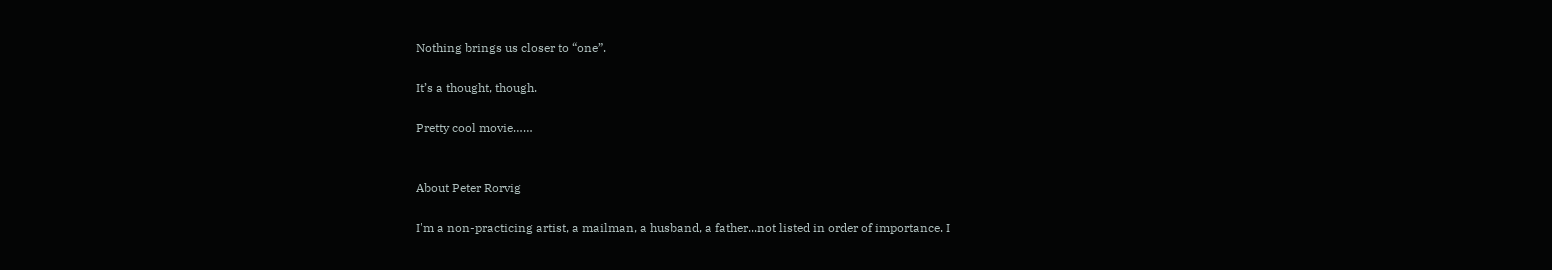Nothing brings us closer to “one”.

It’s a thought, though.

Pretty cool movie……


About Peter Rorvig

I'm a non-practicing artist, a mailman, a husband, a father...not listed in order of importance. I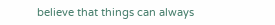believe that things can always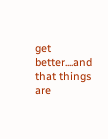get better....and that things are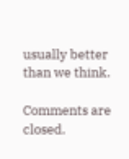usually better than we think.

Comments are closed.